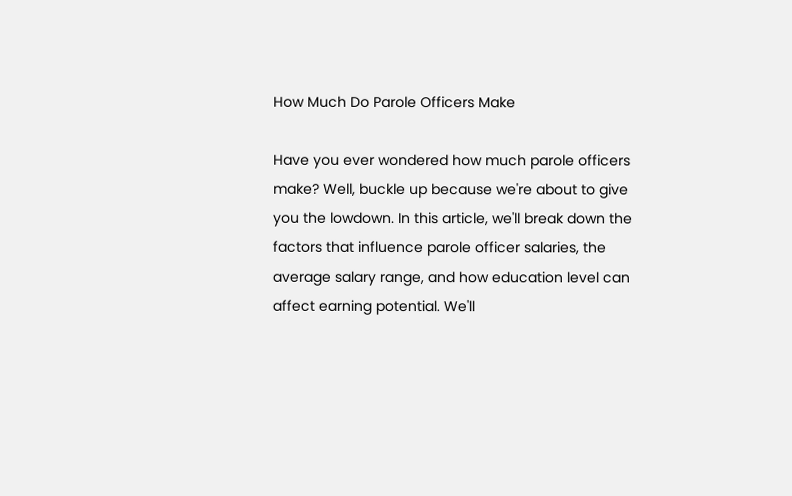How Much Do Parole Officers Make

Have you ever wondered how much parole officers make? Well, buckle up because we're about to give you the lowdown. In this article, we'll break down the factors that influence parole officer salaries, the average salary range, and how education level can affect earning potential. We'll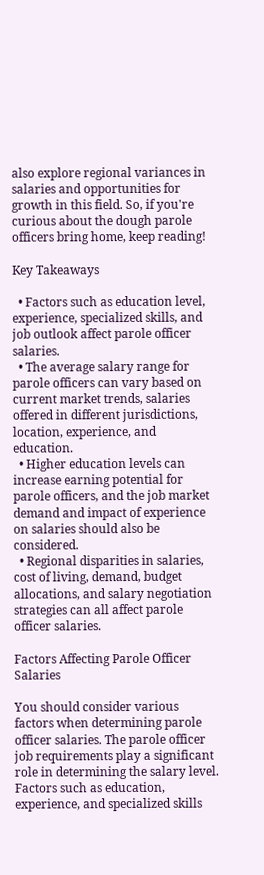also explore regional variances in salaries and opportunities for growth in this field. So, if you're curious about the dough parole officers bring home, keep reading!

Key Takeaways

  • Factors such as education level, experience, specialized skills, and job outlook affect parole officer salaries.
  • The average salary range for parole officers can vary based on current market trends, salaries offered in different jurisdictions, location, experience, and education.
  • Higher education levels can increase earning potential for parole officers, and the job market demand and impact of experience on salaries should also be considered.
  • Regional disparities in salaries, cost of living, demand, budget allocations, and salary negotiation strategies can all affect parole officer salaries.

Factors Affecting Parole Officer Salaries

You should consider various factors when determining parole officer salaries. The parole officer job requirements play a significant role in determining the salary level. Factors such as education, experience, and specialized skills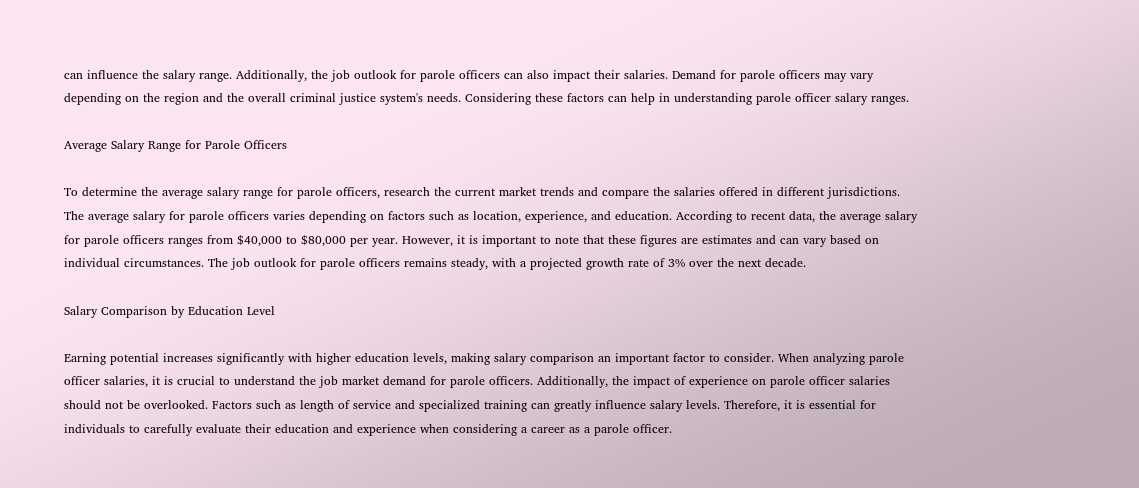can influence the salary range. Additionally, the job outlook for parole officers can also impact their salaries. Demand for parole officers may vary depending on the region and the overall criminal justice system's needs. Considering these factors can help in understanding parole officer salary ranges.

Average Salary Range for Parole Officers

To determine the average salary range for parole officers, research the current market trends and compare the salaries offered in different jurisdictions. The average salary for parole officers varies depending on factors such as location, experience, and education. According to recent data, the average salary for parole officers ranges from $40,000 to $80,000 per year. However, it is important to note that these figures are estimates and can vary based on individual circumstances. The job outlook for parole officers remains steady, with a projected growth rate of 3% over the next decade.

Salary Comparison by Education Level

Earning potential increases significantly with higher education levels, making salary comparison an important factor to consider. When analyzing parole officer salaries, it is crucial to understand the job market demand for parole officers. Additionally, the impact of experience on parole officer salaries should not be overlooked. Factors such as length of service and specialized training can greatly influence salary levels. Therefore, it is essential for individuals to carefully evaluate their education and experience when considering a career as a parole officer.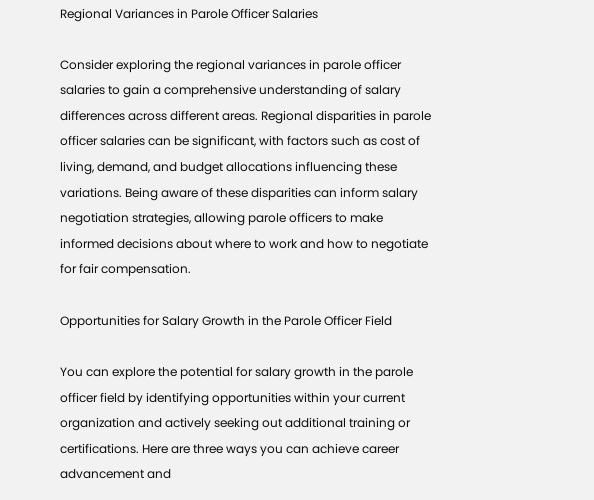Regional Variances in Parole Officer Salaries

Consider exploring the regional variances in parole officer salaries to gain a comprehensive understanding of salary differences across different areas. Regional disparities in parole officer salaries can be significant, with factors such as cost of living, demand, and budget allocations influencing these variations. Being aware of these disparities can inform salary negotiation strategies, allowing parole officers to make informed decisions about where to work and how to negotiate for fair compensation.

Opportunities for Salary Growth in the Parole Officer Field

You can explore the potential for salary growth in the parole officer field by identifying opportunities within your current organization and actively seeking out additional training or certifications. Here are three ways you can achieve career advancement and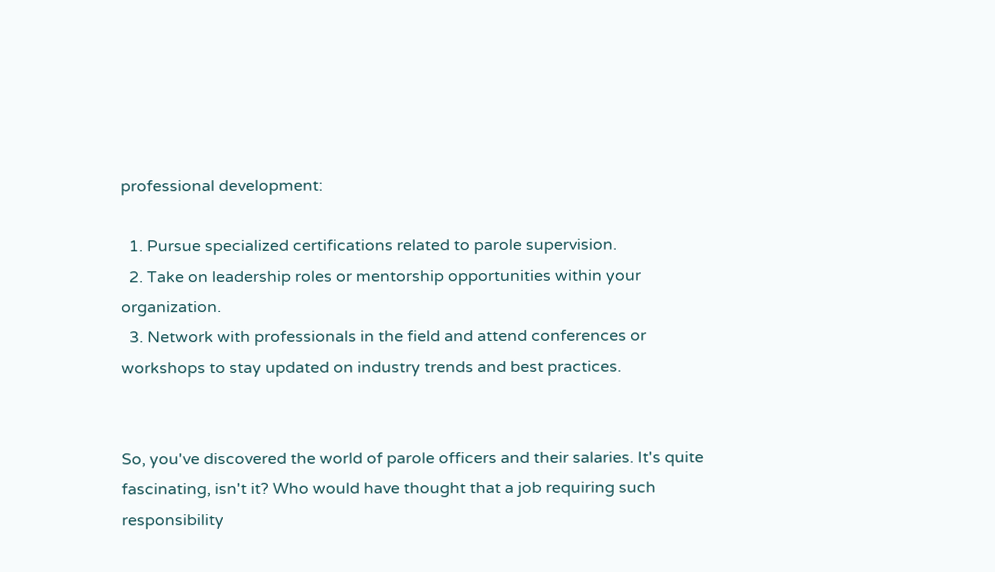professional development:

  1. Pursue specialized certifications related to parole supervision.
  2. Take on leadership roles or mentorship opportunities within your organization.
  3. Network with professionals in the field and attend conferences or workshops to stay updated on industry trends and best practices.


So, you've discovered the world of parole officers and their salaries. It's quite fascinating, isn't it? Who would have thought that a job requiring such responsibility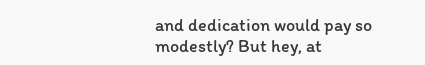and dedication would pay so modestly? But hey, at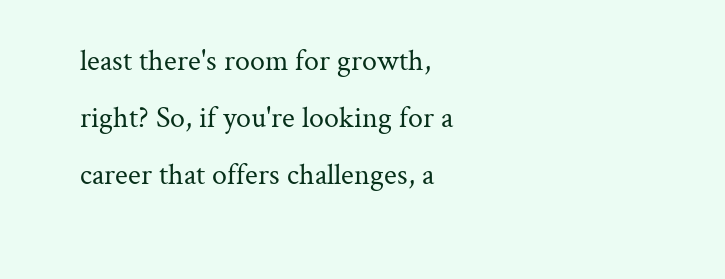least there's room for growth, right? So, if you're looking for a career that offers challenges, a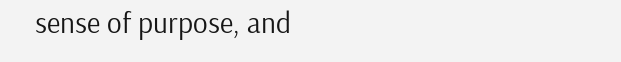sense of purpose, and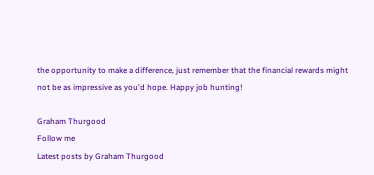the opportunity to make a difference, just remember that the financial rewards might not be as impressive as you'd hope. Happy job hunting!

Graham Thurgood
Follow me
Latest posts by Graham Thurgood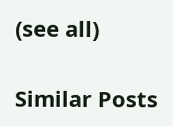(see all)

Similar Posts